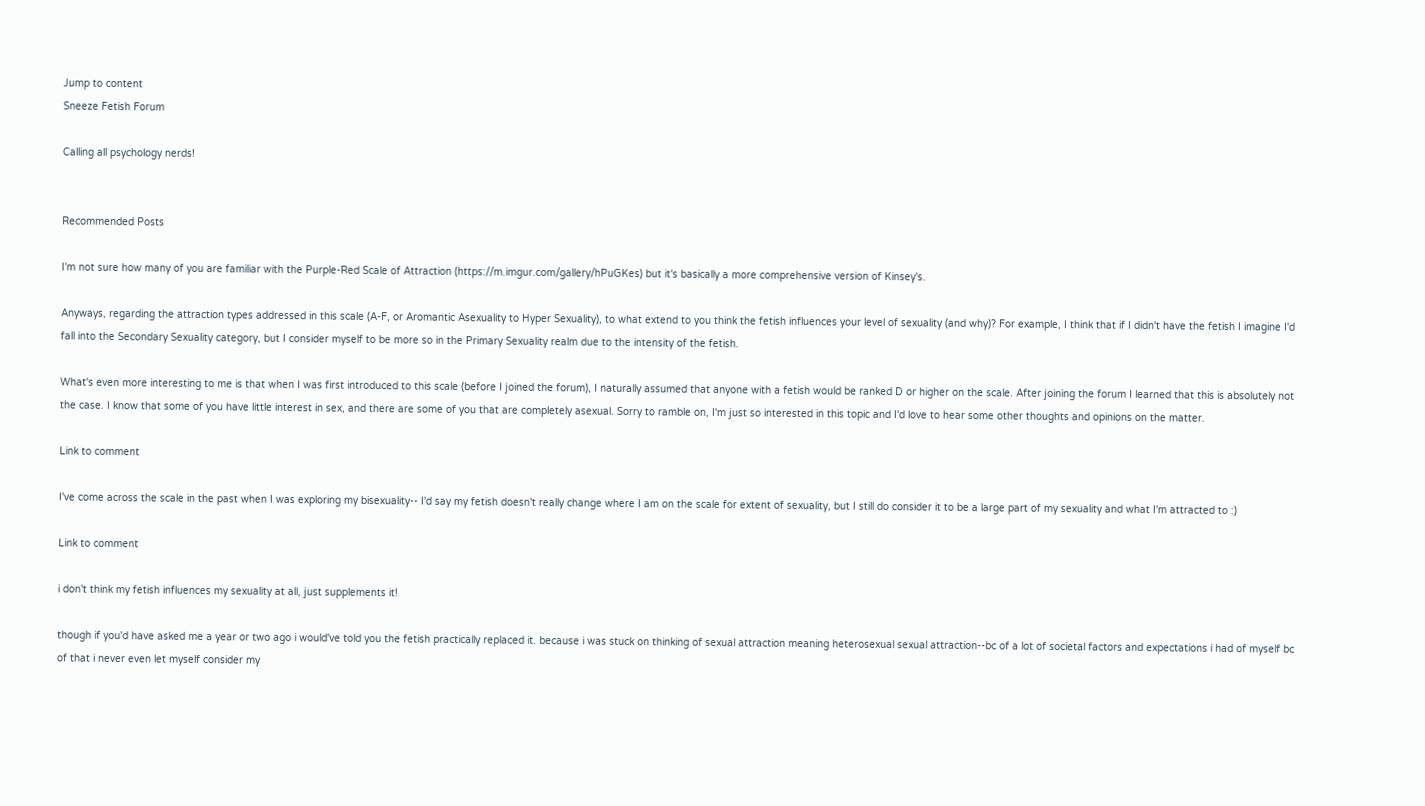Jump to content
Sneeze Fetish Forum

Calling all psychology nerds!


Recommended Posts

I'm not sure how many of you are familiar with the Purple-Red Scale of Attraction (https://m.imgur.com/gallery/hPuGKes) but it's basically a more comprehensive version of Kinsey's.

Anyways, regarding the attraction types addressed in this scale (A-F, or Aromantic Asexuality to Hyper Sexuality), to what extend to you think the fetish influences your level of sexuality (and why)? For example, I think that if I didn't have the fetish I imagine I'd fall into the Secondary Sexuality category, but I consider myself to be more so in the Primary Sexuality realm due to the intensity of the fetish.

What's even more interesting to me is that when I was first introduced to this scale (before I joined the forum), I naturally assumed that anyone with a fetish would be ranked D or higher on the scale. After joining the forum I learned that this is absolutely not the case. I know that some of you have little interest in sex, and there are some of you that are completely asexual. Sorry to ramble on, I'm just so interested in this topic and I'd love to hear some other thoughts and opinions on the matter.

Link to comment

I've come across the scale in the past when I was exploring my bisexuality-- I'd say my fetish doesn't really change where I am on the scale for extent of sexuality, but I still do consider it to be a large part of my sexuality and what I'm attracted to :)

Link to comment

i don't think my fetish influences my sexuality at all, just supplements it!

though if you'd have asked me a year or two ago i would've told you the fetish practically replaced it. because i was stuck on thinking of sexual attraction meaning heterosexual sexual attraction--bc of a lot of societal factors and expectations i had of myself bc of that i never even let myself consider my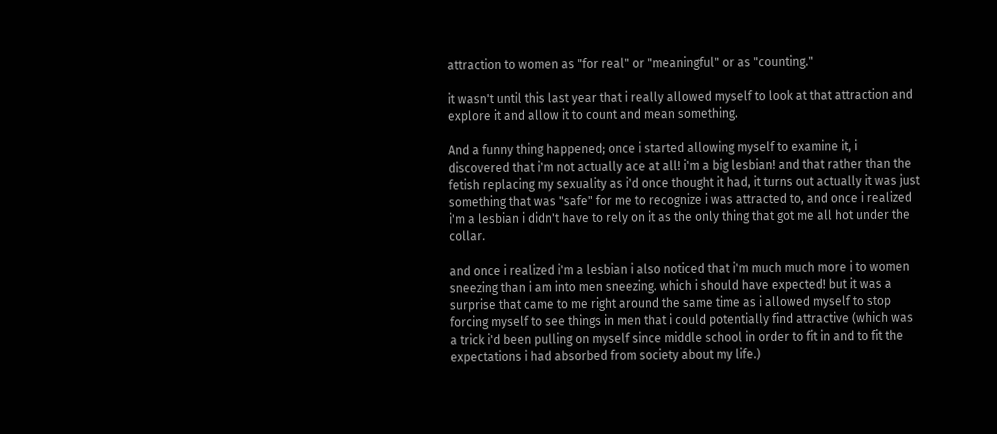attraction to women as "for real" or "meaningful" or as "counting."

it wasn't until this last year that i really allowed myself to look at that attraction and explore it and allow it to count and mean something.

And a funny thing happened; once i started allowing myself to examine it, i discovered that i'm not actually ace at all! i'm a big lesbian! and that rather than the fetish replacing my sexuality as i'd once thought it had, it turns out actually it was just something that was "safe" for me to recognize i was attracted to, and once i realized i'm a lesbian i didn't have to rely on it as the only thing that got me all hot under the collar.

and once i realized i'm a lesbian i also noticed that i'm much much more i to women sneezing than i am into men sneezing. which i should have expected! but it was a surprise that came to me right around the same time as i allowed myself to stop forcing myself to see things in men that i could potentially find attractive (which was a trick i'd been pulling on myself since middle school in order to fit in and to fit the expectations i had absorbed from society about my life.)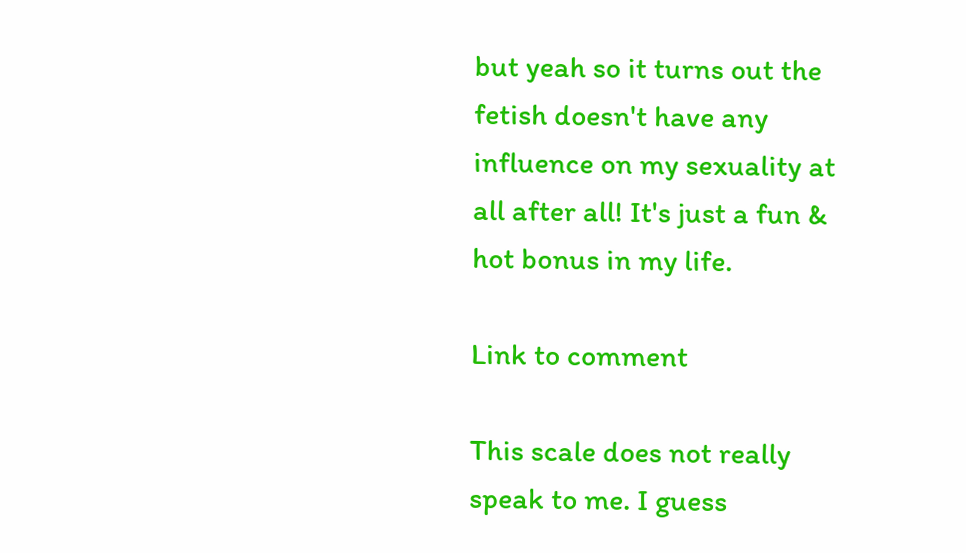but yeah so it turns out the fetish doesn't have any influence on my sexuality at all after all! It's just a fun & hot bonus in my life.

Link to comment

This scale does not really speak to me. I guess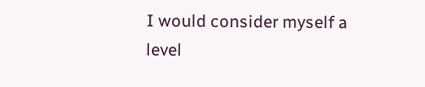I would consider myself a level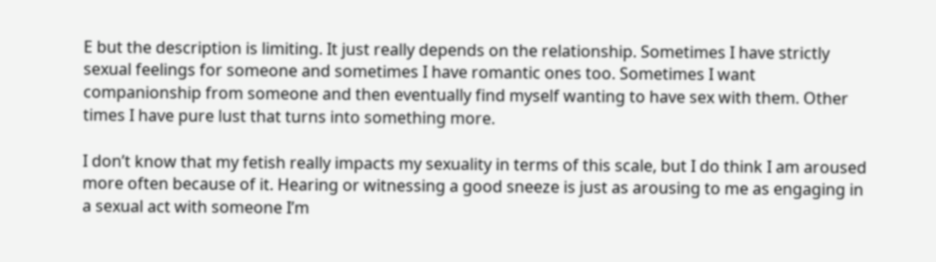E but the description is limiting. It just really depends on the relationship. Sometimes I have strictly sexual feelings for someone and sometimes I have romantic ones too. Sometimes I want companionship from someone and then eventually find myself wanting to have sex with them. Other times I have pure lust that turns into something more.

I don’t know that my fetish really impacts my sexuality in terms of this scale, but I do think I am aroused more often because of it. Hearing or witnessing a good sneeze is just as arousing to me as engaging in a sexual act with someone I’m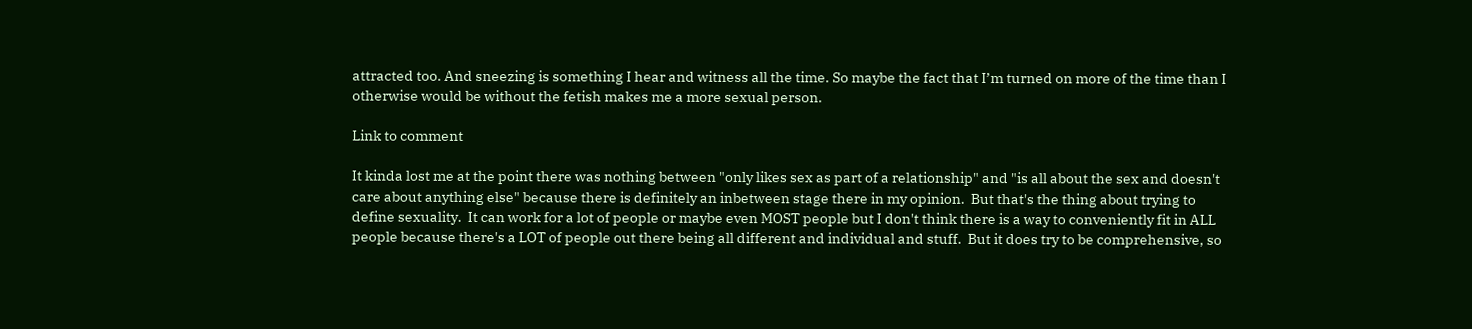attracted too. And sneezing is something I hear and witness all the time. So maybe the fact that I’m turned on more of the time than I otherwise would be without the fetish makes me a more sexual person.

Link to comment

It kinda lost me at the point there was nothing between "only likes sex as part of a relationship" and "is all about the sex and doesn't care about anything else" because there is definitely an inbetween stage there in my opinion.  But that's the thing about trying to define sexuality.  It can work for a lot of people or maybe even MOST people but I don't think there is a way to conveniently fit in ALL people because there's a LOT of people out there being all different and individual and stuff.  But it does try to be comprehensive, so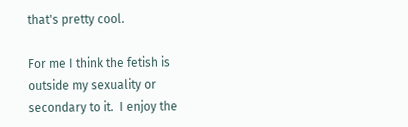that's pretty cool.

For me I think the fetish is outside my sexuality or secondary to it.  I enjoy the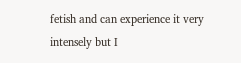fetish and can experience it very intensely but I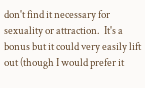don't find it necessary for sexuality or attraction.  It's a bonus but it could very easily lift out (though I would prefer it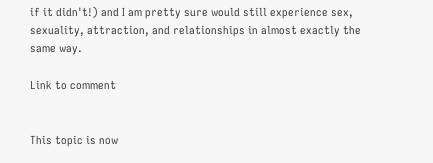if it didn't!) and I am pretty sure would still experience sex, sexuality, attraction, and relationships in almost exactly the same way.

Link to comment


This topic is now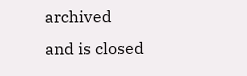archived and is closed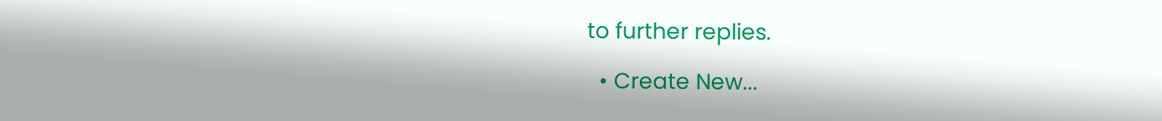to further replies.

  • Create New...